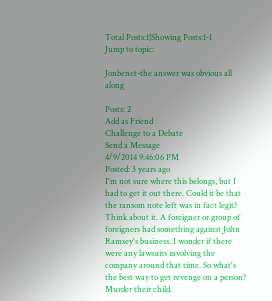Total Posts:1|Showing Posts:1-1
Jump to topic:

Jonbenet-the answer was obvious all along

Posts: 2
Add as Friend
Challenge to a Debate
Send a Message
4/9/2014 9:46:06 PM
Posted: 3 years ago
I'm not sure where this belongs, but I had to get it out there. Could it be that the ransom note left was in fact legit? Think about it. A foreigner or group of foreigners had something against John Ramsey's business..I wonder if there were any lawsuits involving the company around that time. So what's the best way to get revenge on a person? Murder their child.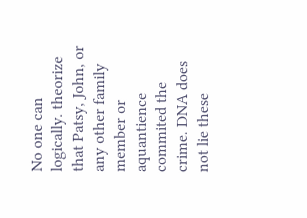No one can logically. theorize that Patsy, John, or any other family member or aquantience commited the crime. DNA does not lie these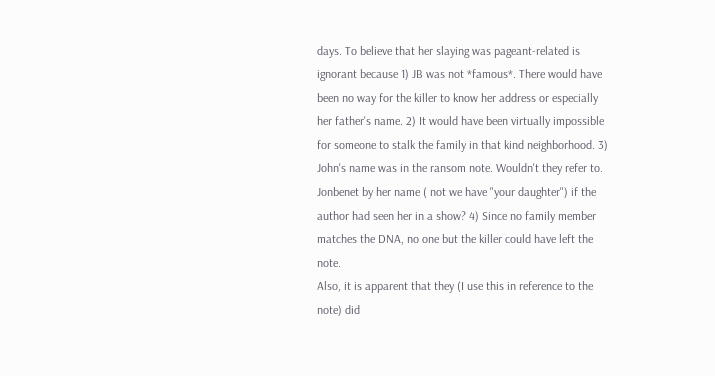days. To believe that her slaying was pageant-related is ignorant because 1) JB was not *famous*. There would have been no way for the killer to know her address or especially her father's name. 2) It would have been virtually impossible for someone to stalk the family in that kind neighborhood. 3) John's name was in the ransom note. Wouldn't they refer to. Jonbenet by her name ( not we have "your daughter") if the author had seen her in a show? 4) Since no family member matches the DNA, no one but the killer could have left the note.
Also, it is apparent that they (I use this in reference to the note) did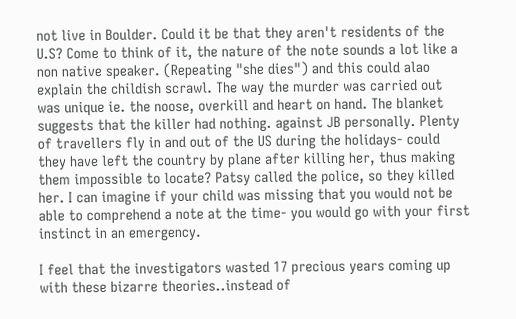not live in Boulder. Could it be that they aren't residents of the U.S? Come to think of it, the nature of the note sounds a lot like a non native speaker. (Repeating "she dies") and this could alao explain the childish scrawl. The way the murder was carried out was unique ie. the noose, overkill and heart on hand. The blanket suggests that the killer had nothing. against JB personally. Plenty of travellers fly in and out of the US during the holidays- could they have left the country by plane after killing her, thus making them impossible to locate? Patsy called the police, so they killed her. I can imagine if your child was missing that you would not be able to comprehend a note at the time- you would go with your first instinct in an emergency.

I feel that the investigators wasted 17 precious years coming up with these bizarre theories..instead of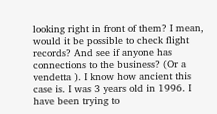looking right in front of them? I mean, would it be possible to check flight records? And see if anyone has connections to the business? (Or a vendetta ). I know how ancient this case is. I was 3 years old in 1996. I have been trying to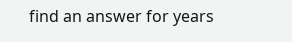find an answer for years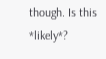though. Is this *likely*?